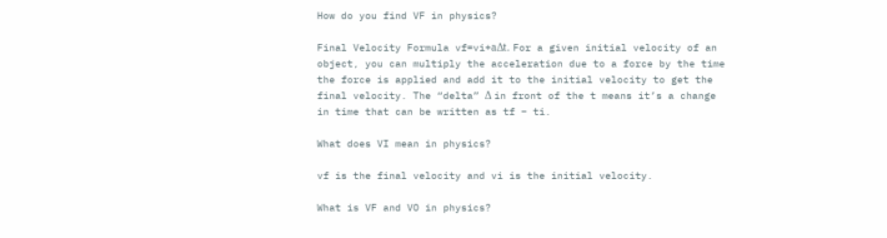How do you find VF in physics?

Final Velocity Formula vf=vi+aΔt. For a given initial velocity of an object, you can multiply the acceleration due to a force by the time the force is applied and add it to the initial velocity to get the final velocity. The “delta” Δ in front of the t means it’s a change in time that can be written as tf − ti.

What does VI mean in physics?

vf is the final velocity and vi is the initial velocity.

What is VF and VO in physics?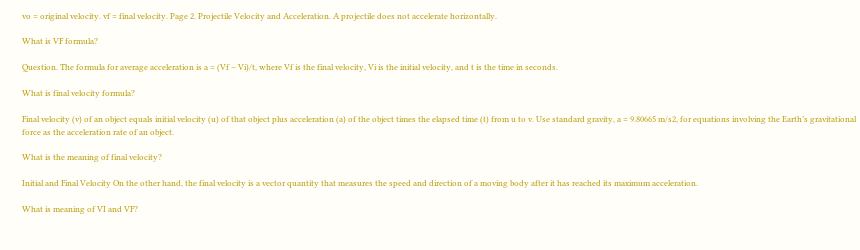vo = original velocity. vf = final velocity. Page 2. Projectile Velocity and Acceleration. A projectile does not accelerate horizontally.

What is VF formula?

Question. The formula for average acceleration is a = (Vf – Vi)/t, where Vf is the final velocity, Vi is the initial velocity, and t is the time in seconds.

What is final velocity formula?

Final velocity (v) of an object equals initial velocity (u) of that object plus acceleration (a) of the object times the elapsed time (t) from u to v. Use standard gravity, a = 9.80665 m/s2, for equations involving the Earth’s gravitational force as the acceleration rate of an object.

What is the meaning of final velocity?

Initial and Final Velocity On the other hand, the final velocity is a vector quantity that measures the speed and direction of a moving body after it has reached its maximum acceleration.

What is meaning of VI and VF?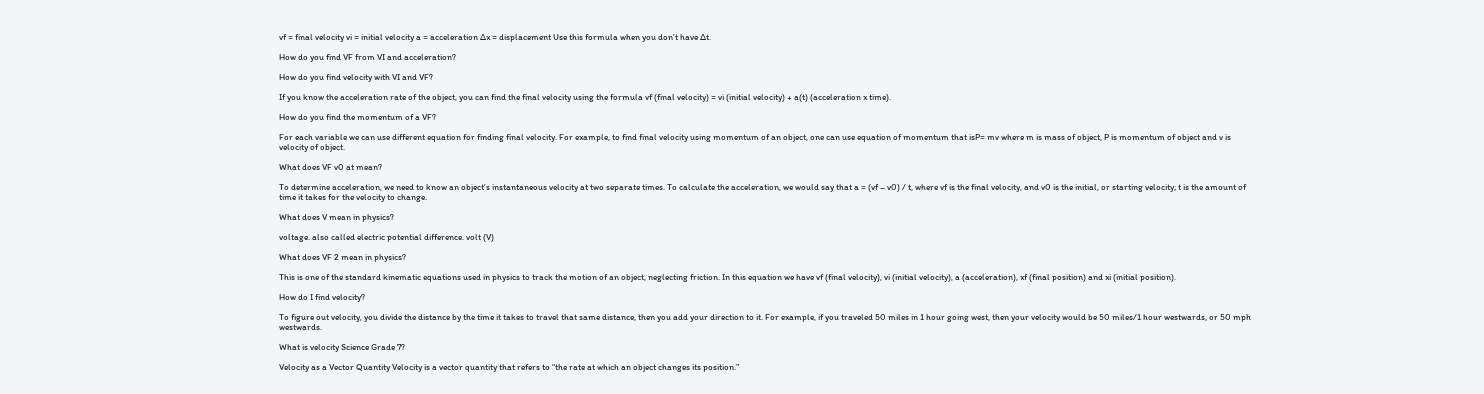vf = final velocity vi = initial velocity a = acceleration ∆x = displacement Use this formula when you don’t have ∆t.

How do you find VF from VI and acceleration?

How do you find velocity with VI and VF?

If you know the acceleration rate of the object, you can find the final velocity using the formula vf (final velocity) = vi (initial velocity) + a(t) (acceleration x time).

How do you find the momentum of a VF?

For each variable we can use different equation for finding final velocity. For example, to find final velocity using momentum of an object, one can use equation of momentum that isP= mv where m is mass of object, P is momentum of object and v is velocity of object.

What does VF v0 at mean?

To determine acceleration, we need to know an object’s instantaneous velocity at two separate times. To calculate the acceleration, we would say that a = (vf – v0) / t, where vf is the final velocity, and v0 is the initial, or starting velocity; t is the amount of time it takes for the velocity to change.

What does V mean in physics?

voltage. also called electric potential difference. volt (V)

What does VF 2 mean in physics?

This is one of the standard kinematic equations used in physics to track the motion of an object, neglecting friction. In this equation we have vf (final velocity), vi (initial velocity), a (acceleration), xf (final position) and xi (initial position).

How do I find velocity?

To figure out velocity, you divide the distance by the time it takes to travel that same distance, then you add your direction to it. For example, if you traveled 50 miles in 1 hour going west, then your velocity would be 50 miles/1 hour westwards, or 50 mph westwards.

What is velocity Science Grade 7?

Velocity as a Vector Quantity Velocity is a vector quantity that refers to “the rate at which an object changes its position.”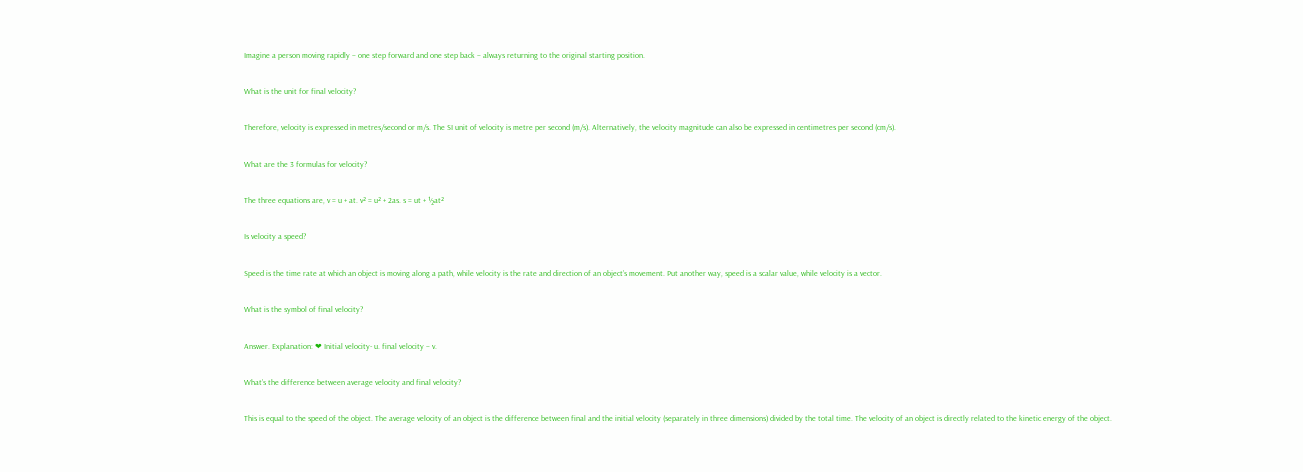Imagine a person moving rapidly – one step forward and one step back – always returning to the original starting position.

What is the unit for final velocity?

Therefore, velocity is expressed in metres/second or m/s. The SI unit of velocity is metre per second (m/s). Alternatively, the velocity magnitude can also be expressed in centimetres per second (cm/s).

What are the 3 formulas for velocity?

The three equations are, v = u + at. v² = u² + 2as. s = ut + ½at²

Is velocity a speed?

Speed is the time rate at which an object is moving along a path, while velocity is the rate and direction of an object’s movement. Put another way, speed is a scalar value, while velocity is a vector.

What is the symbol of final velocity?

Answer. Explanation: ❤ Initial velocity- u. final velocity – v.

What’s the difference between average velocity and final velocity?

This is equal to the speed of the object. The average velocity of an object is the difference between final and the initial velocity (separately in three dimensions) divided by the total time. The velocity of an object is directly related to the kinetic energy of the object.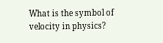What is the symbol of velocity in physics?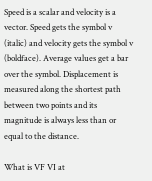Speed is a scalar and velocity is a vector. Speed gets the symbol v (italic) and velocity gets the symbol v (boldface). Average values get a bar over the symbol. Displacement is measured along the shortest path between two points and its magnitude is always less than or equal to the distance.

What is VF VI at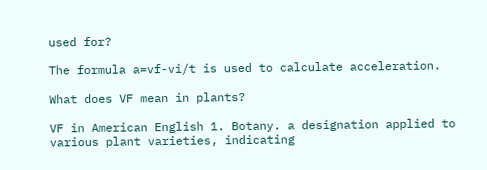used for?

The formula a=vf-vi/t is used to calculate acceleration.

What does VF mean in plants?

VF in American English 1. Botany. a designation applied to various plant varieties, indicating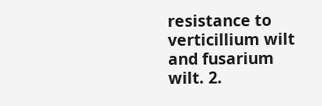resistance to verticillium wilt and fusarium wilt. 2.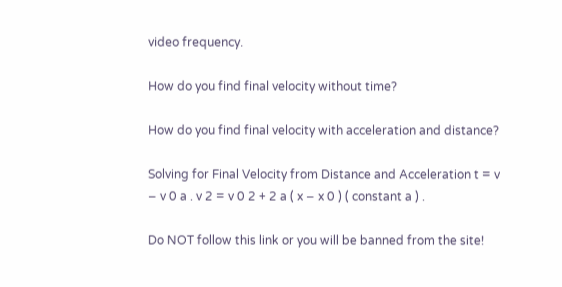video frequency.

How do you find final velocity without time?

How do you find final velocity with acceleration and distance?

Solving for Final Velocity from Distance and Acceleration t = v − v 0 a . v 2 = v 0 2 + 2 a ( x − x 0 ) ( constant a ) .

Do NOT follow this link or you will be banned from the site!